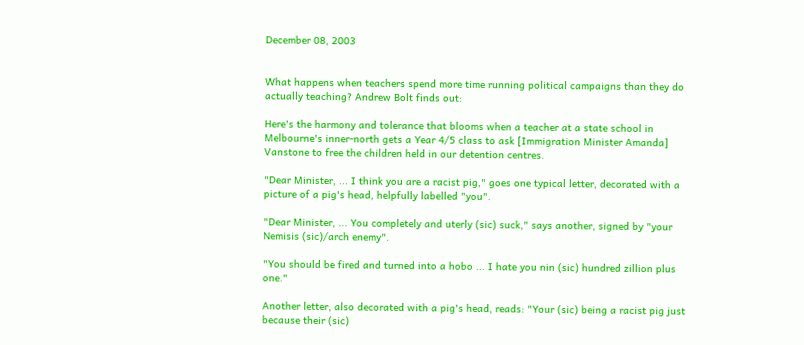December 08, 2003


What happens when teachers spend more time running political campaigns than they do actually teaching? Andrew Bolt finds out:

Here's the harmony and tolerance that blooms when a teacher at a state school in Melbourne's inner-north gets a Year 4/5 class to ask [Immigration Minister Amanda] Vanstone to free the children held in our detention centres.

"Dear Minister, ... I think you are a racist pig," goes one typical letter, decorated with a picture of a pig's head, helpfully labelled "you".

"Dear Minister, ... You completely and uterly (sic) suck," says another, signed by "your Nemisis (sic)/arch enemy".

"You should be fired and turned into a hobo ... I hate you nin (sic) hundred zillion plus one."

Another letter, also decorated with a pig's head, reads: "Your (sic) being a racist pig just because their (sic)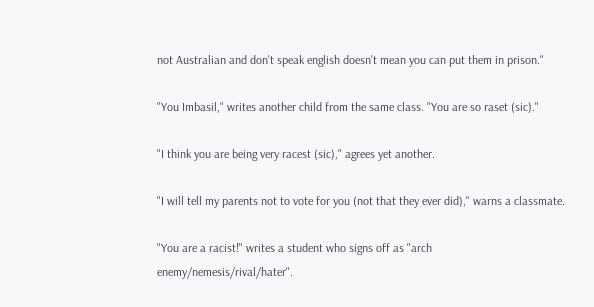not Australian and don't speak english doesn't mean you can put them in prison."

"You Imbasil," writes another child from the same class. "You are so raset (sic)."

"I think you are being very racest (sic)," agrees yet another.

"I will tell my parents not to vote for you (not that they ever did)," warns a classmate.

"You are a racist!" writes a student who signs off as "arch enemy/nemesis/rival/hater".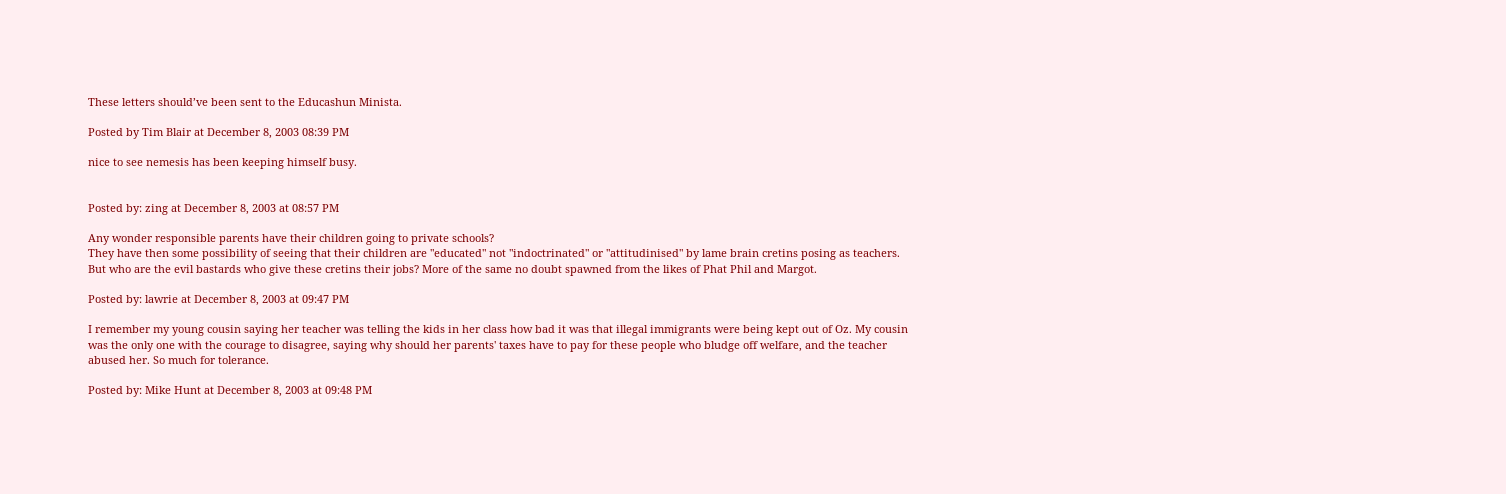These letters should’ve been sent to the Educashun Minista.

Posted by Tim Blair at December 8, 2003 08:39 PM

nice to see nemesis has been keeping himself busy.


Posted by: zing at December 8, 2003 at 08:57 PM

Any wonder responsible parents have their children going to private schools?
They have then some possibility of seeing that their children are "educated" not "indoctrinated" or "attitudinised" by lame brain cretins posing as teachers.
But who are the evil bastards who give these cretins their jobs? More of the same no doubt spawned from the likes of Phat Phil and Margot.

Posted by: lawrie at December 8, 2003 at 09:47 PM

I remember my young cousin saying her teacher was telling the kids in her class how bad it was that illegal immigrants were being kept out of Oz. My cousin was the only one with the courage to disagree, saying why should her parents' taxes have to pay for these people who bludge off welfare, and the teacher abused her. So much for tolerance.

Posted by: Mike Hunt at December 8, 2003 at 09:48 PM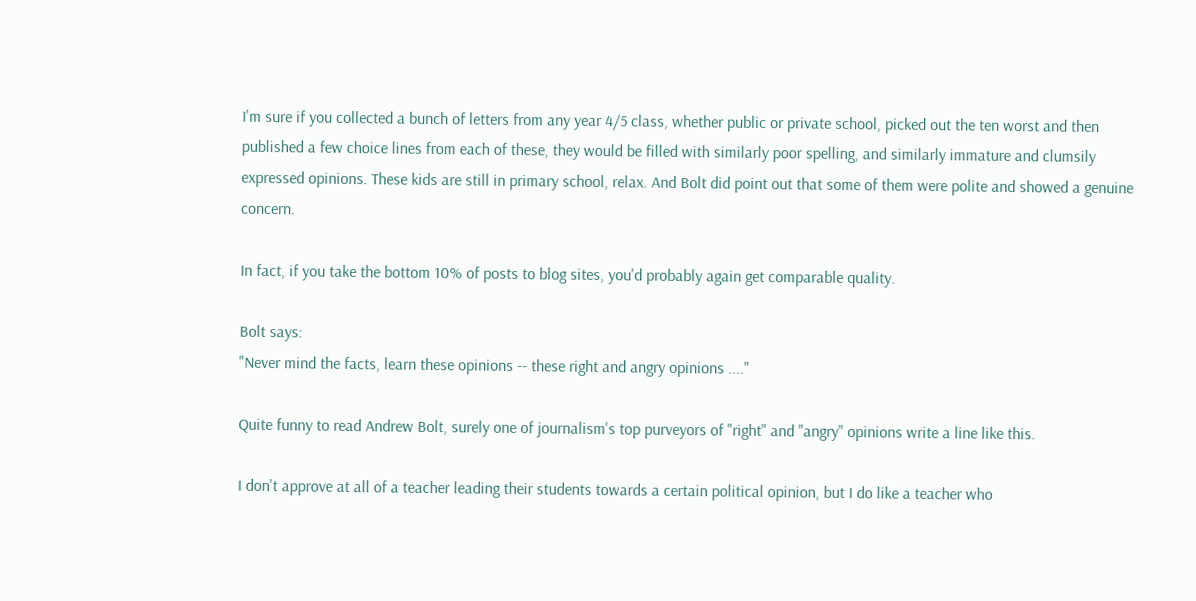I'm sure if you collected a bunch of letters from any year 4/5 class, whether public or private school, picked out the ten worst and then published a few choice lines from each of these, they would be filled with similarly poor spelling, and similarly immature and clumsily expressed opinions. These kids are still in primary school, relax. And Bolt did point out that some of them were polite and showed a genuine concern.

In fact, if you take the bottom 10% of posts to blog sites, you'd probably again get comparable quality.

Bolt says:
"Never mind the facts, learn these opinions -- these right and angry opinions ...."

Quite funny to read Andrew Bolt, surely one of journalism's top purveyors of "right" and "angry" opinions write a line like this.

I don't approve at all of a teacher leading their students towards a certain political opinion, but I do like a teacher who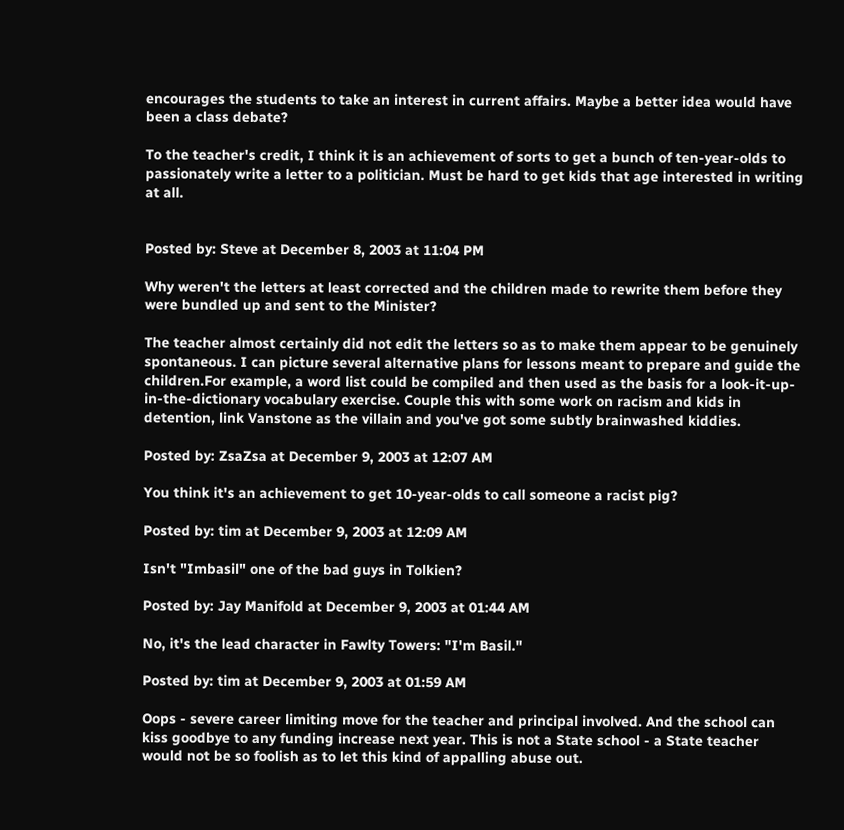encourages the students to take an interest in current affairs. Maybe a better idea would have been a class debate?

To the teacher's credit, I think it is an achievement of sorts to get a bunch of ten-year-olds to passionately write a letter to a politician. Must be hard to get kids that age interested in writing at all.


Posted by: Steve at December 8, 2003 at 11:04 PM

Why weren't the letters at least corrected and the children made to rewrite them before they were bundled up and sent to the Minister?

The teacher almost certainly did not edit the letters so as to make them appear to be genuinely spontaneous. I can picture several alternative plans for lessons meant to prepare and guide the children.For example, a word list could be compiled and then used as the basis for a look-it-up-in-the-dictionary vocabulary exercise. Couple this with some work on racism and kids in detention, link Vanstone as the villain and you've got some subtly brainwashed kiddies.

Posted by: ZsaZsa at December 9, 2003 at 12:07 AM

You think it's an achievement to get 10-year-olds to call someone a racist pig?

Posted by: tim at December 9, 2003 at 12:09 AM

Isn't "Imbasil" one of the bad guys in Tolkien?

Posted by: Jay Manifold at December 9, 2003 at 01:44 AM

No, it's the lead character in Fawlty Towers: "I'm Basil."

Posted by: tim at December 9, 2003 at 01:59 AM

Oops - severe career limiting move for the teacher and principal involved. And the school can kiss goodbye to any funding increase next year. This is not a State school - a State teacher would not be so foolish as to let this kind of appalling abuse out.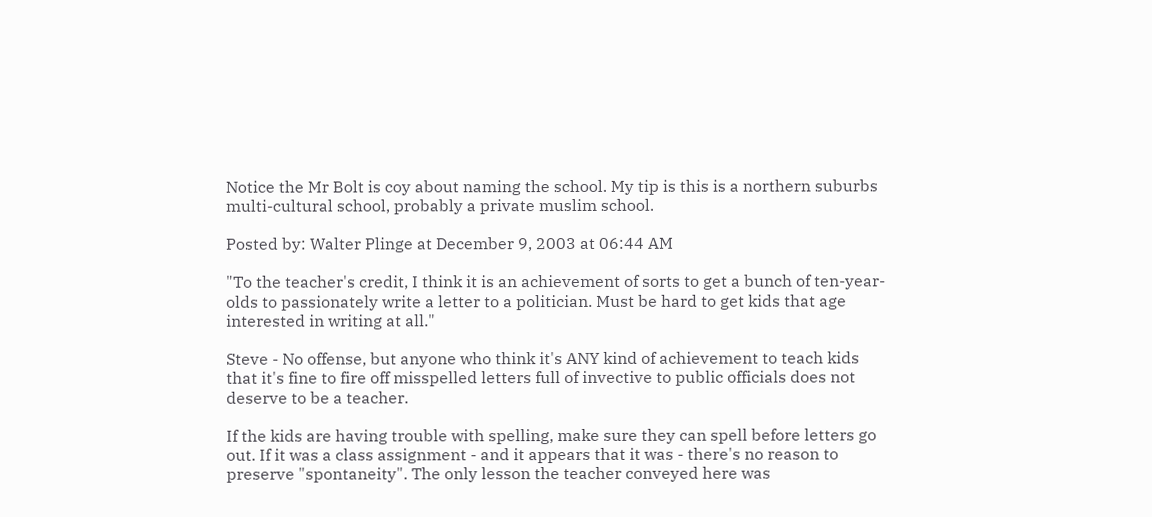Notice the Mr Bolt is coy about naming the school. My tip is this is a northern suburbs multi-cultural school, probably a private muslim school.

Posted by: Walter Plinge at December 9, 2003 at 06:44 AM

"To the teacher's credit, I think it is an achievement of sorts to get a bunch of ten-year-olds to passionately write a letter to a politician. Must be hard to get kids that age interested in writing at all."

Steve - No offense, but anyone who think it's ANY kind of achievement to teach kids that it's fine to fire off misspelled letters full of invective to public officials does not deserve to be a teacher.

If the kids are having trouble with spelling, make sure they can spell before letters go out. If it was a class assignment - and it appears that it was - there's no reason to preserve "spontaneity". The only lesson the teacher conveyed here was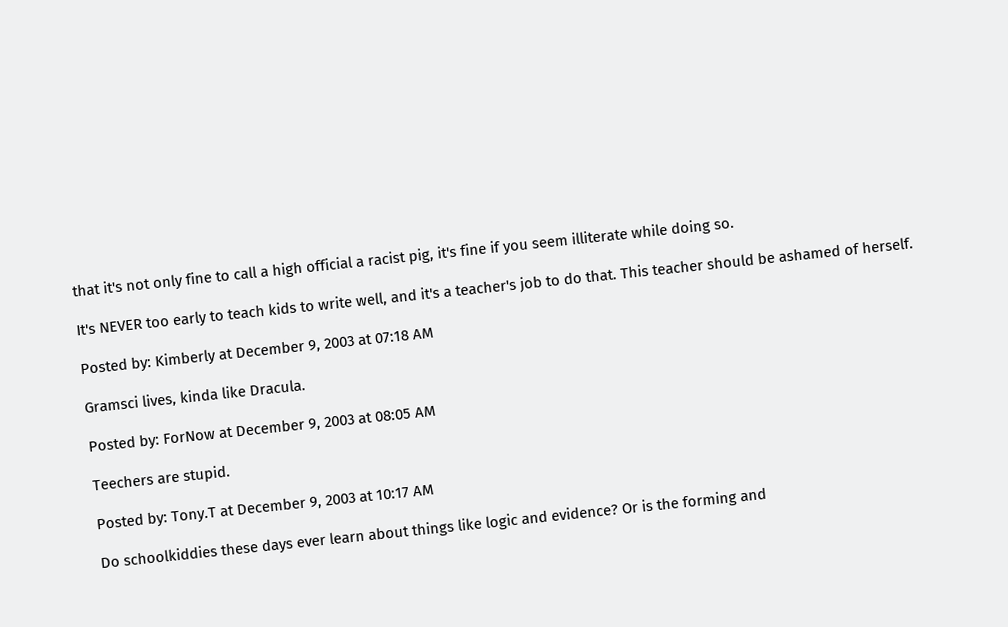that it's not only fine to call a high official a racist pig, it's fine if you seem illiterate while doing so.

It's NEVER too early to teach kids to write well, and it's a teacher's job to do that. This teacher should be ashamed of herself.

Posted by: Kimberly at December 9, 2003 at 07:18 AM

Gramsci lives, kinda like Dracula.

Posted by: ForNow at December 9, 2003 at 08:05 AM

Teechers are stupid.

Posted by: Tony.T at December 9, 2003 at 10:17 AM

Do schoolkiddies these days ever learn about things like logic and evidence? Or is the forming and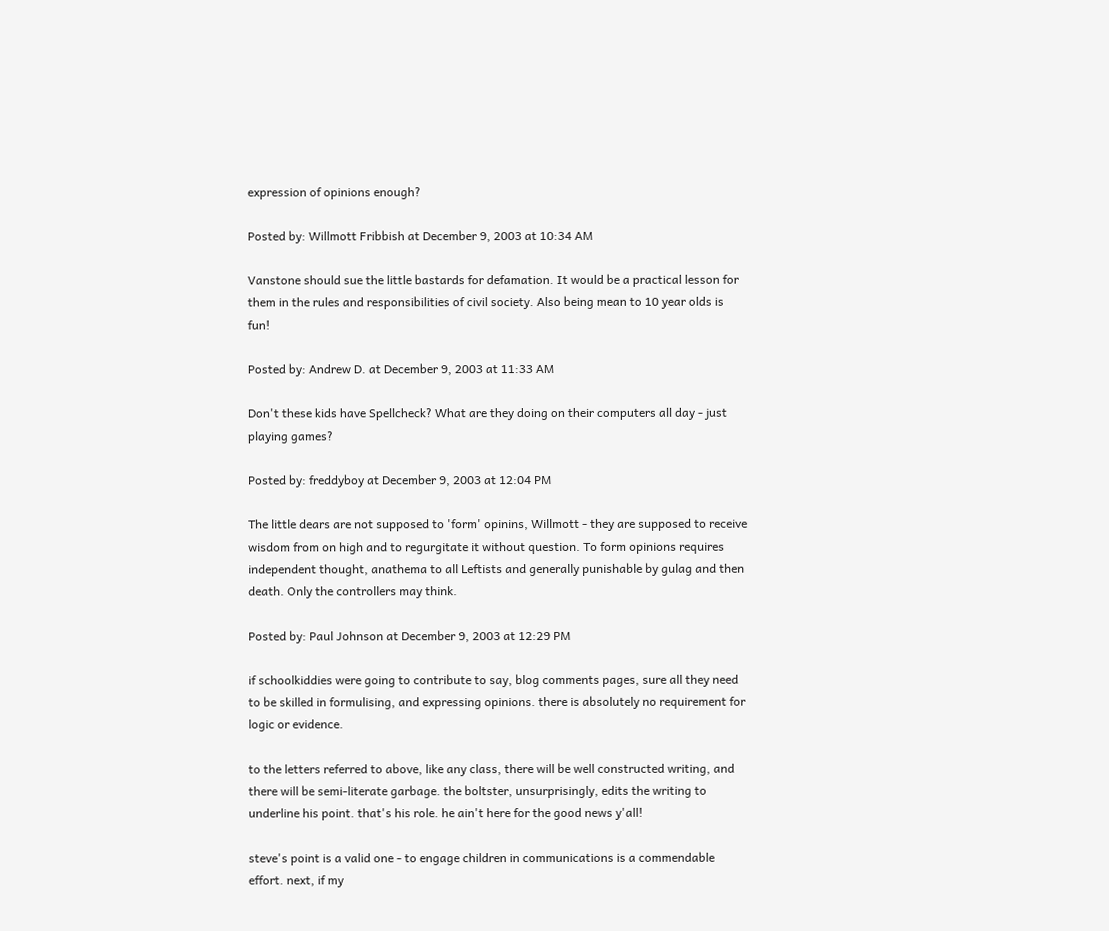expression of opinions enough?

Posted by: Willmott Fribbish at December 9, 2003 at 10:34 AM

Vanstone should sue the little bastards for defamation. It would be a practical lesson for them in the rules and responsibilities of civil society. Also being mean to 10 year olds is fun!

Posted by: Andrew D. at December 9, 2003 at 11:33 AM

Don't these kids have Spellcheck? What are they doing on their computers all day - just playing games?

Posted by: freddyboy at December 9, 2003 at 12:04 PM

The little dears are not supposed to 'form' opinins, Willmott - they are supposed to receive wisdom from on high and to regurgitate it without question. To form opinions requires independent thought, anathema to all Leftists and generally punishable by gulag and then death. Only the controllers may think.

Posted by: Paul Johnson at December 9, 2003 at 12:29 PM

if schoolkiddies were going to contribute to say, blog comments pages, sure all they need to be skilled in formulising, and expressing opinions. there is absolutely no requirement for logic or evidence.

to the letters referred to above, like any class, there will be well constructed writing, and there will be semi-literate garbage. the boltster, unsurprisingly, edits the writing to underline his point. that's his role. he ain't here for the good news y'all!

steve's point is a valid one - to engage children in communications is a commendable effort. next, if my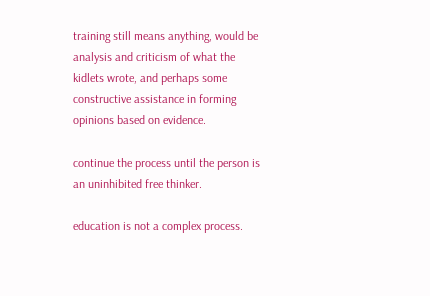training still means anything, would be analysis and criticism of what the kidlets wrote, and perhaps some constructive assistance in forming opinions based on evidence.

continue the process until the person is an uninhibited free thinker.

education is not a complex process.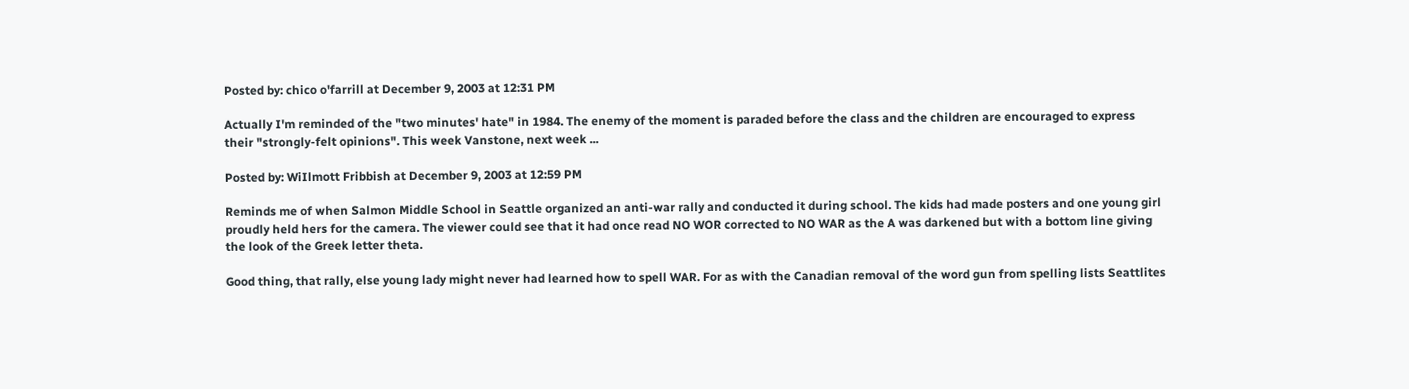Posted by: chico o'farrill at December 9, 2003 at 12:31 PM

Actually I'm reminded of the "two minutes' hate" in 1984. The enemy of the moment is paraded before the class and the children are encouraged to express their "strongly-felt opinions". This week Vanstone, next week ...

Posted by: WiIlmott Fribbish at December 9, 2003 at 12:59 PM

Reminds me of when Salmon Middle School in Seattle organized an anti-war rally and conducted it during school. The kids had made posters and one young girl proudly held hers for the camera. The viewer could see that it had once read NO WOR corrected to NO WAR as the A was darkened but with a bottom line giving the look of the Greek letter theta.

Good thing, that rally, else young lady might never had learned how to spell WAR. For as with the Canadian removal of the word gun from spelling lists Seattlites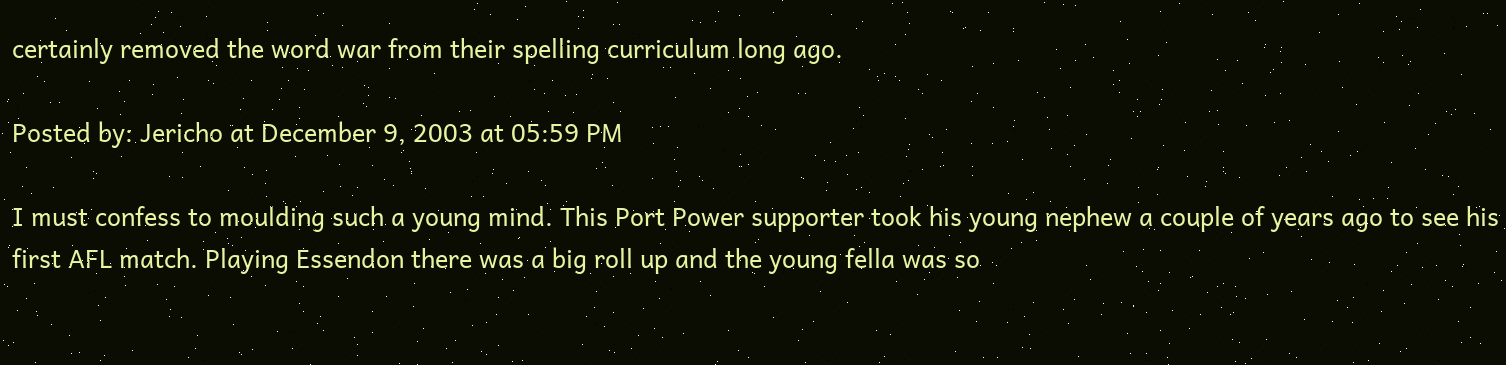certainly removed the word war from their spelling curriculum long ago.

Posted by: Jericho at December 9, 2003 at 05:59 PM

I must confess to moulding such a young mind. This Port Power supporter took his young nephew a couple of years ago to see his first AFL match. Playing Essendon there was a big roll up and the young fella was so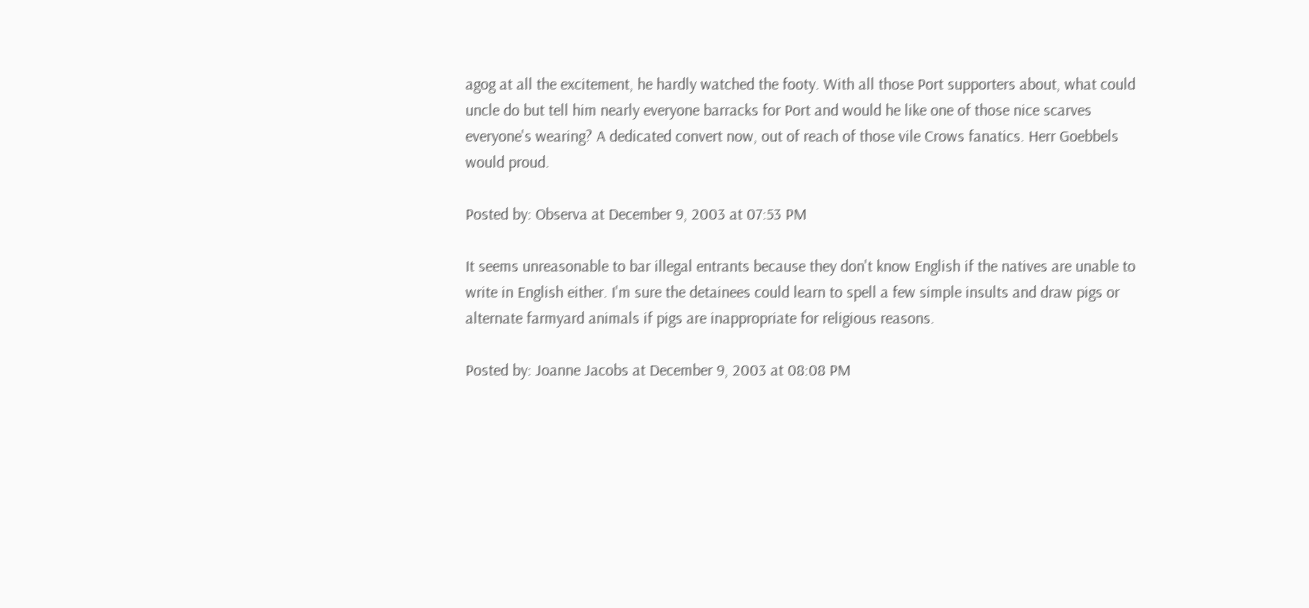agog at all the excitement, he hardly watched the footy. With all those Port supporters about, what could uncle do but tell him nearly everyone barracks for Port and would he like one of those nice scarves everyone's wearing? A dedicated convert now, out of reach of those vile Crows fanatics. Herr Goebbels would proud.

Posted by: Observa at December 9, 2003 at 07:53 PM

It seems unreasonable to bar illegal entrants because they don't know English if the natives are unable to write in English either. I'm sure the detainees could learn to spell a few simple insults and draw pigs or alternate farmyard animals if pigs are inappropriate for religious reasons.

Posted by: Joanne Jacobs at December 9, 2003 at 08:08 PM